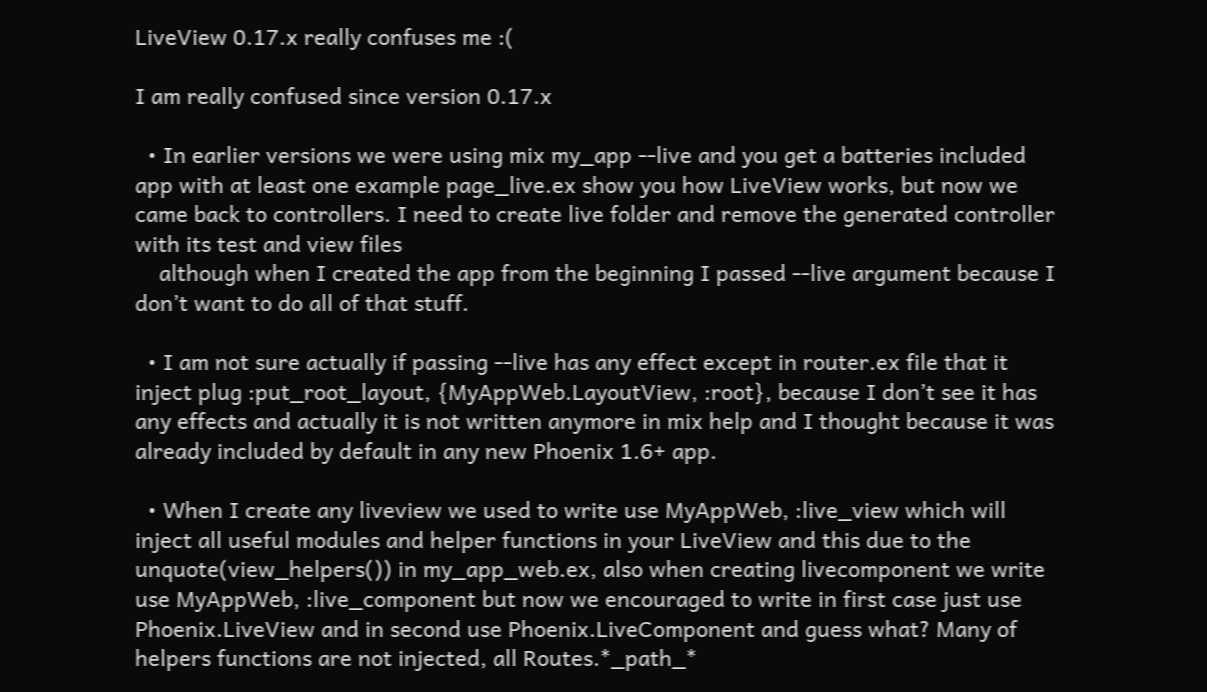LiveView 0.17.x really confuses me :(

I am really confused since version 0.17.x

  • In earlier versions we were using mix my_app --live and you get a batteries included app with at least one example page_live.ex show you how LiveView works, but now we came back to controllers. I need to create live folder and remove the generated controller with its test and view files
    although when I created the app from the beginning I passed --live argument because I don’t want to do all of that stuff.

  • I am not sure actually if passing --live has any effect except in router.ex file that it inject plug :put_root_layout, {MyAppWeb.LayoutView, :root}, because I don’t see it has any effects and actually it is not written anymore in mix help and I thought because it was already included by default in any new Phoenix 1.6+ app.

  • When I create any liveview we used to write use MyAppWeb, :live_view which will inject all useful modules and helper functions in your LiveView and this due to the unquote(view_helpers()) in my_app_web.ex, also when creating livecomponent we write use MyAppWeb, :live_component but now we encouraged to write in first case just use Phoenix.LiveView and in second use Phoenix.LiveComponent and guess what? Many of helpers functions are not injected, all Routes.*_path_*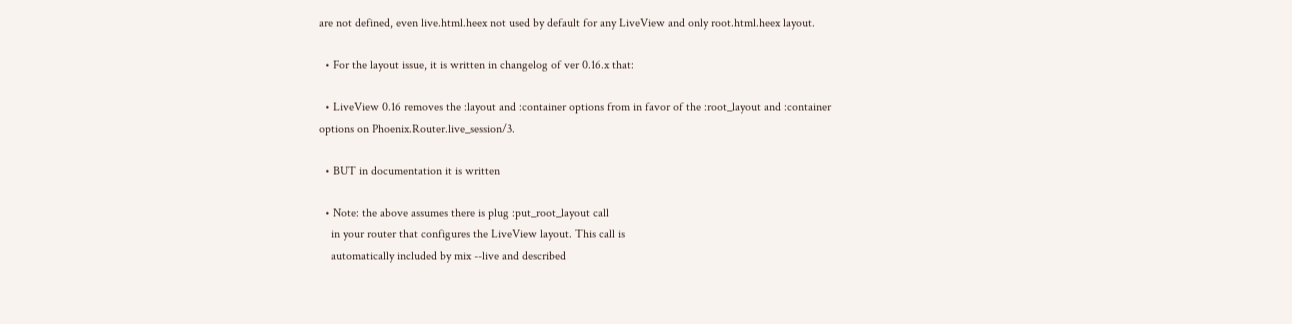are not defined, even live.html.heex not used by default for any LiveView and only root.html.heex layout.

  • For the layout issue, it is written in changelog of ver 0.16.x that:

  • LiveView 0.16 removes the :layout and :container options from in favor of the :root_layout and :container options on Phoenix.Router.live_session/3.

  • BUT in documentation it is written

  • Note: the above assumes there is plug :put_root_layout call
    in your router that configures the LiveView layout. This call is
    automatically included by mix --live and described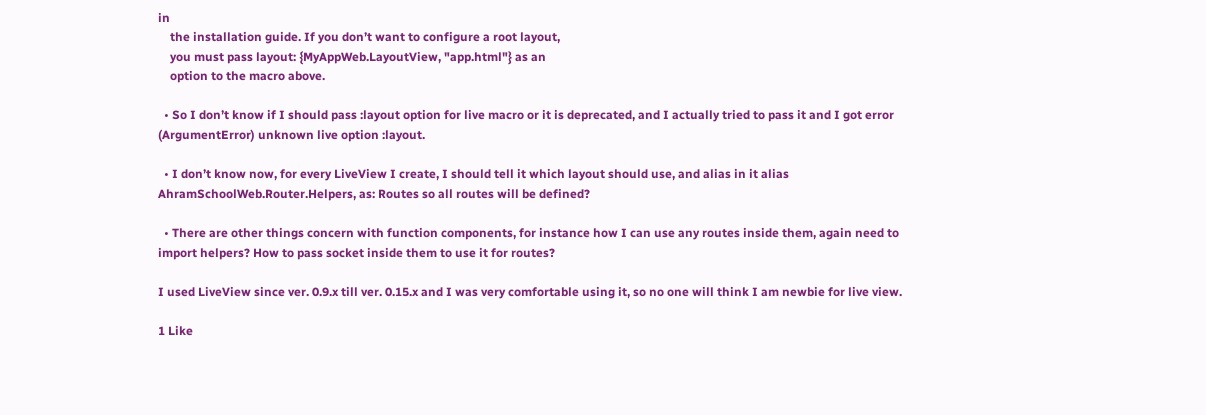in
    the installation guide. If you don’t want to configure a root layout,
    you must pass layout: {MyAppWeb.LayoutView, "app.html"} as an
    option to the macro above.

  • So I don’t know if I should pass :layout option for live macro or it is deprecated, and I actually tried to pass it and I got error (ArgumentError) unknown live option :layout.

  • I don’t know now, for every LiveView I create, I should tell it which layout should use, and alias in it alias AhramSchoolWeb.Router.Helpers, as: Routes so all routes will be defined?

  • There are other things concern with function components, for instance how I can use any routes inside them, again need to import helpers? How to pass socket inside them to use it for routes?

I used LiveView since ver. 0.9.x till ver. 0.15.x and I was very comfortable using it, so no one will think I am newbie for live view.

1 Like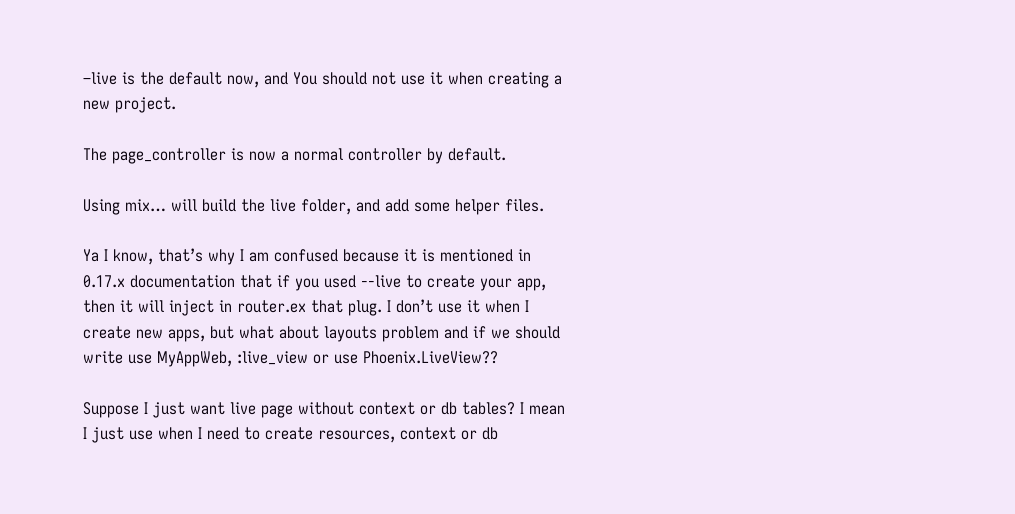–live is the default now, and You should not use it when creating a new project.

The page_controller is now a normal controller by default.

Using mix… will build the live folder, and add some helper files.

Ya I know, that’s why I am confused because it is mentioned in 0.17.x documentation that if you used --live to create your app, then it will inject in router.ex that plug. I don’t use it when I create new apps, but what about layouts problem and if we should write use MyAppWeb, :live_view or use Phoenix.LiveView??

Suppose I just want live page without context or db tables? I mean I just use when I need to create resources, context or db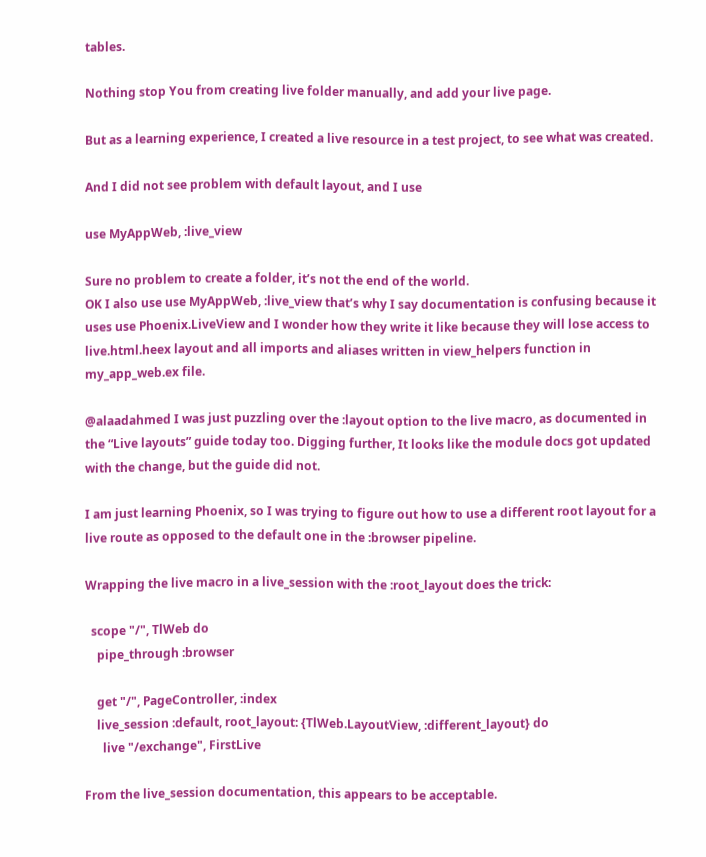tables.

Nothing stop You from creating live folder manually, and add your live page.

But as a learning experience, I created a live resource in a test project, to see what was created.

And I did not see problem with default layout, and I use

use MyAppWeb, :live_view

Sure no problem to create a folder, it’s not the end of the world.
OK I also use use MyAppWeb, :live_view that’s why I say documentation is confusing because it uses use Phoenix.LiveView and I wonder how they write it like because they will lose access to live.html.heex layout and all imports and aliases written in view_helpers function in my_app_web.ex file.

@alaadahmed I was just puzzling over the :layout option to the live macro, as documented in the “Live layouts” guide today too. Digging further, It looks like the module docs got updated with the change, but the guide did not.

I am just learning Phoenix, so I was trying to figure out how to use a different root layout for a live route as opposed to the default one in the :browser pipeline.

Wrapping the live macro in a live_session with the :root_layout does the trick:

  scope "/", TlWeb do
    pipe_through :browser

    get "/", PageController, :index
    live_session :default, root_layout: {TlWeb.LayoutView, :different_layout} do
      live "/exchange", FirstLive

From the live_session documentation, this appears to be acceptable.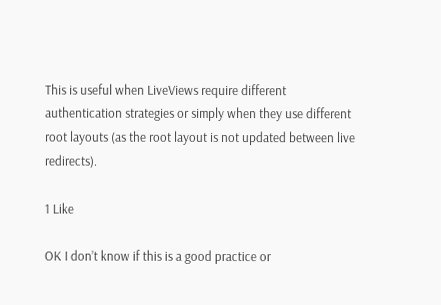This is useful when LiveViews require different authentication strategies or simply when they use different root layouts (as the root layout is not updated between live redirects).

1 Like

OK I don’t know if this is a good practice or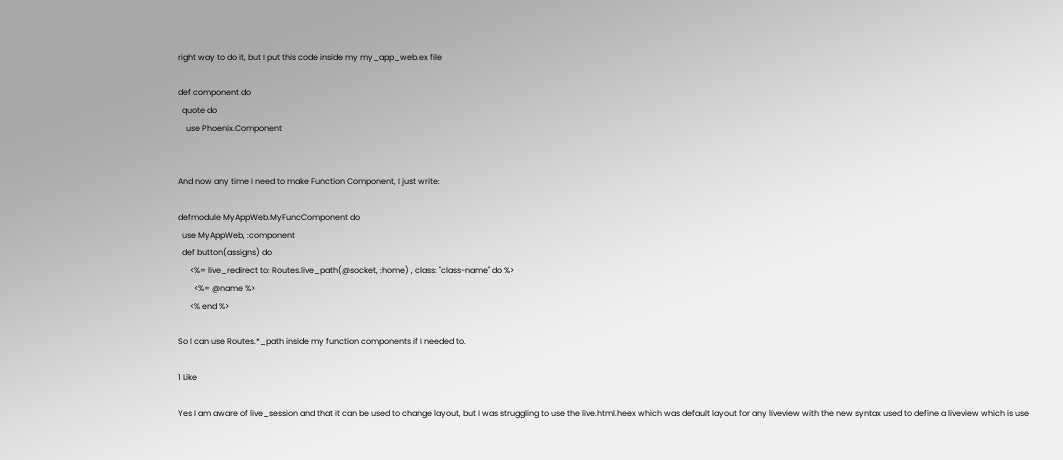right way to do it, but I put this code inside my my_app_web.ex file

def component do
  quote do
    use Phoenix.Component


And now any time I need to make Function Component, I just write:

defmodule MyAppWeb.MyFuncComponent do
  use MyAppWeb, :component
  def button(assigns) do
      <%= live_redirect to: Routes.live_path(@socket, :home) , class: "class-name" do %>
        <%= @name %>
      <% end %>

So I can use Routes.*_path inside my function components if I needed to.

1 Like

Yes I am aware of live_session and that it can be used to change layout, but I was struggling to use the live.html.heex which was default layout for any liveview with the new syntax used to define a liveview which is use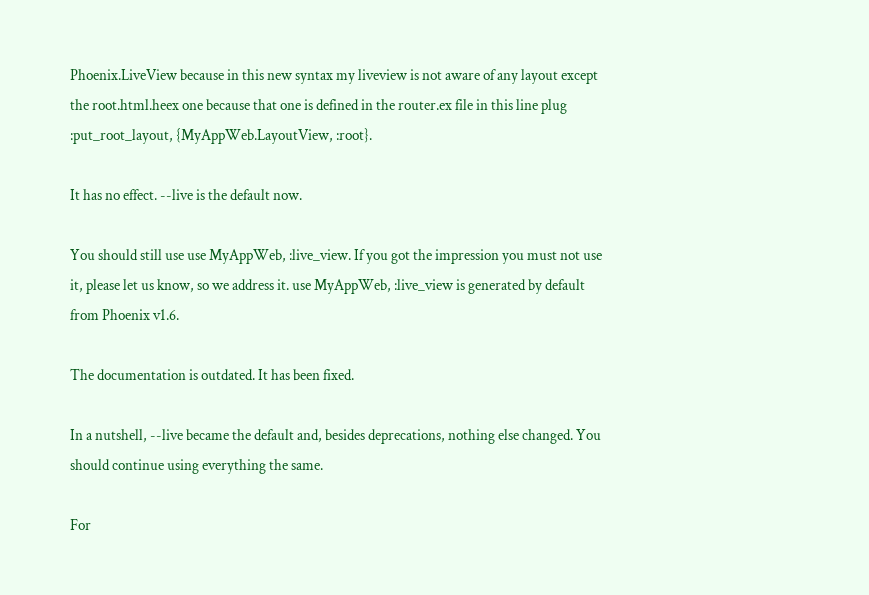Phoenix.LiveView because in this new syntax my liveview is not aware of any layout except the root.html.heex one because that one is defined in the router.ex file in this line plug :put_root_layout, {MyAppWeb.LayoutView, :root}.

It has no effect. --live is the default now.

You should still use use MyAppWeb, :live_view. If you got the impression you must not use it, please let us know, so we address it. use MyAppWeb, :live_view is generated by default from Phoenix v1.6.

The documentation is outdated. It has been fixed.

In a nutshell, --live became the default and, besides deprecations, nothing else changed. You should continue using everything the same.

For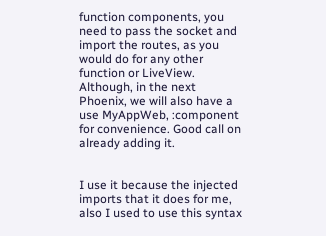function components, you need to pass the socket and import the routes, as you would do for any other function or LiveView. Although, in the next Phoenix, we will also have a use MyAppWeb, :component for convenience. Good call on already adding it.


I use it because the injected imports that it does for me, also I used to use this syntax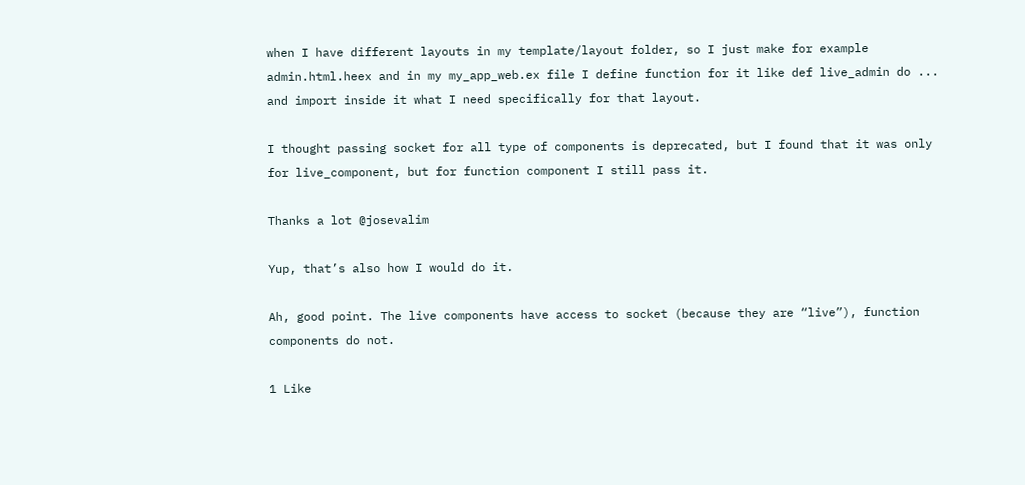when I have different layouts in my template/layout folder, so I just make for example admin.html.heex and in my my_app_web.ex file I define function for it like def live_admin do ... and import inside it what I need specifically for that layout.

I thought passing socket for all type of components is deprecated, but I found that it was only for live_component, but for function component I still pass it.

Thanks a lot @josevalim

Yup, that’s also how I would do it.

Ah, good point. The live components have access to socket (because they are “live”), function components do not.

1 Like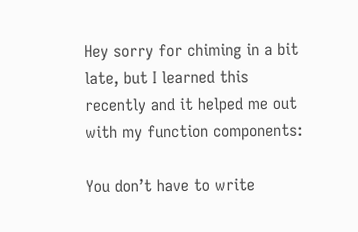Hey sorry for chiming in a bit late, but I learned this recently and it helped me out with my function components:

You don’t have to write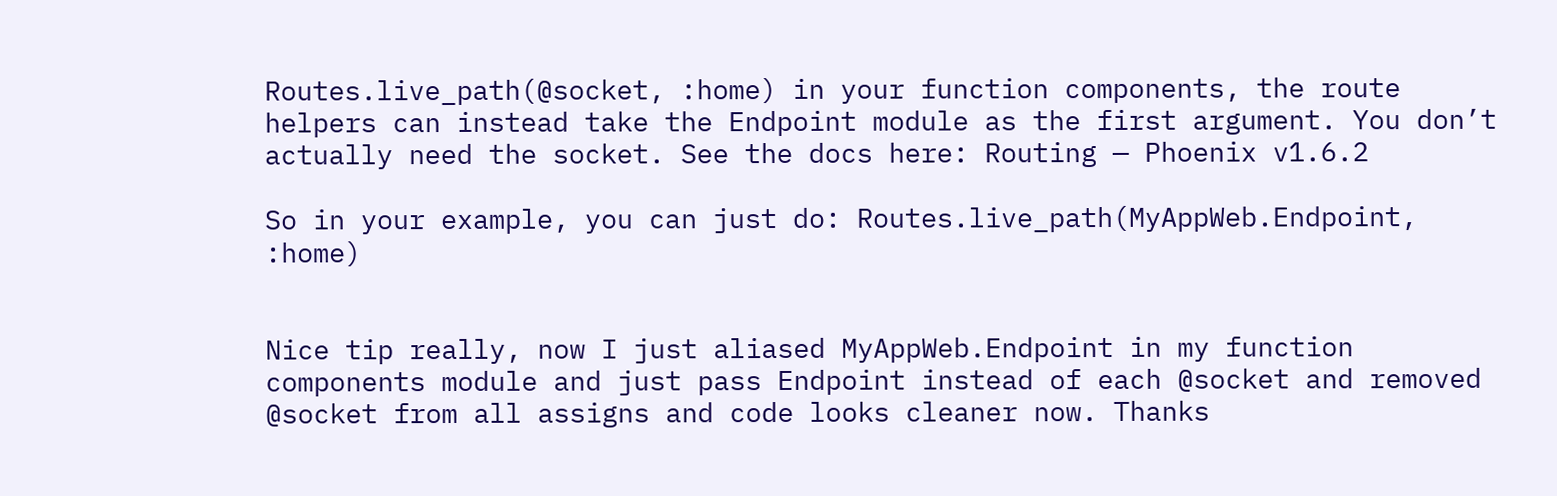Routes.live_path(@socket, :home) in your function components, the route helpers can instead take the Endpoint module as the first argument. You don’t actually need the socket. See the docs here: Routing — Phoenix v1.6.2

So in your example, you can just do: Routes.live_path(MyAppWeb.Endpoint, :home)


Nice tip really, now I just aliased MyAppWeb.Endpoint in my function components module and just pass Endpoint instead of each @socket and removed @socket from all assigns and code looks cleaner now. Thanks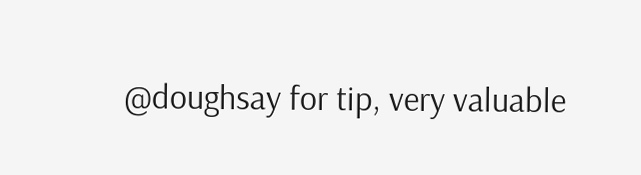@doughsay for tip, very valuable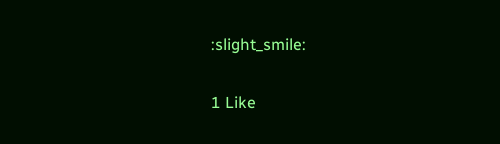:slight_smile:

1 Like